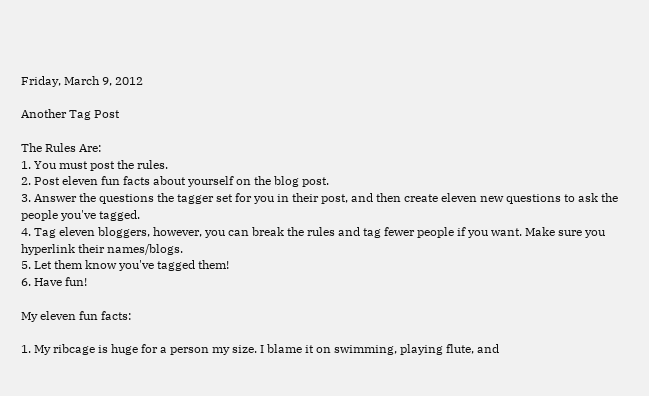Friday, March 9, 2012

Another Tag Post

The Rules Are:
1. You must post the rules.
2. Post eleven fun facts about yourself on the blog post.
3. Answer the questions the tagger set for you in their post, and then create eleven new questions to ask the people you've tagged.
4. Tag eleven bloggers, however, you can break the rules and tag fewer people if you want. Make sure you hyperlink their names/blogs.
5. Let them know you've tagged them!
6. Have fun!

My eleven fun facts:

1. My ribcage is huge for a person my size. I blame it on swimming, playing flute, and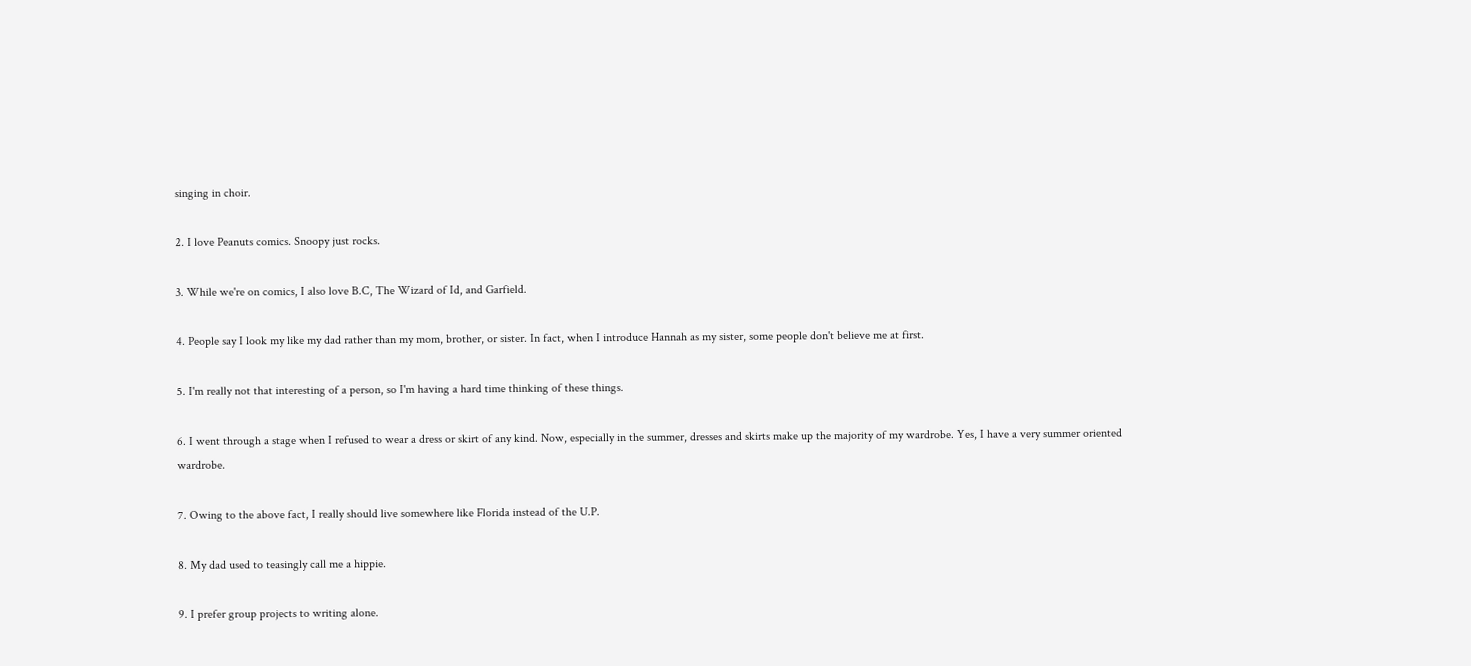singing in choir.

2. I love Peanuts comics. Snoopy just rocks.

3. While we're on comics, I also love B.C, The Wizard of Id, and Garfield.

4. People say I look my like my dad rather than my mom, brother, or sister. In fact, when I introduce Hannah as my sister, some people don't believe me at first.

5. I'm really not that interesting of a person, so I'm having a hard time thinking of these things.

6. I went through a stage when I refused to wear a dress or skirt of any kind. Now, especially in the summer, dresses and skirts make up the majority of my wardrobe. Yes, I have a very summer oriented wardrobe.

7. Owing to the above fact, I really should live somewhere like Florida instead of the U.P.

8. My dad used to teasingly call me a hippie.

9. I prefer group projects to writing alone.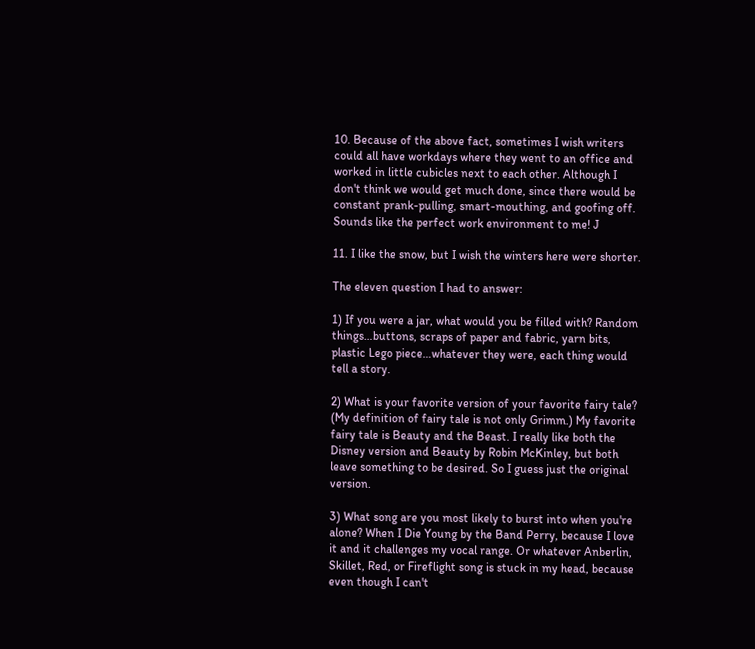10. Because of the above fact, sometimes I wish writers could all have workdays where they went to an office and worked in little cubicles next to each other. Although I don't think we would get much done, since there would be constant prank-pulling, smart-mouthing, and goofing off. Sounds like the perfect work environment to me! J

11. I like the snow, but I wish the winters here were shorter.

The eleven question I had to answer:

1) If you were a jar, what would you be filled with? Random things…buttons, scraps of paper and fabric, yarn bits, plastic Lego piece…whatever they were, each thing would tell a story.

2) What is your favorite version of your favorite fairy tale? (My definition of fairy tale is not only Grimm.) My favorite fairy tale is Beauty and the Beast. I really like both the Disney version and Beauty by Robin McKinley, but both leave something to be desired. So I guess just the original version.

3) What song are you most likely to burst into when you're alone? When I Die Young by the Band Perry, because I love it and it challenges my vocal range. Or whatever Anberlin, Skillet, Red, or Fireflight song is stuck in my head, because even though I can't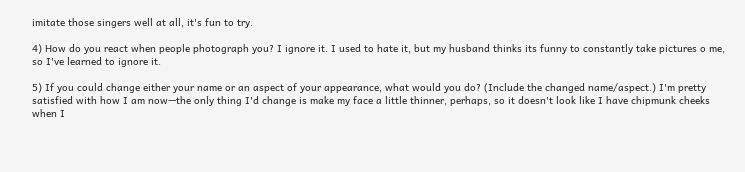imitate those singers well at all, it's fun to try.

4) How do you react when people photograph you? I ignore it. I used to hate it, but my husband thinks its funny to constantly take pictures o me, so I've learned to ignore it.

5) If you could change either your name or an aspect of your appearance, what would you do? (Include the changed name/aspect.) I'm pretty satisfied with how I am now—the only thing I'd change is make my face a little thinner, perhaps, so it doesn't look like I have chipmunk cheeks when I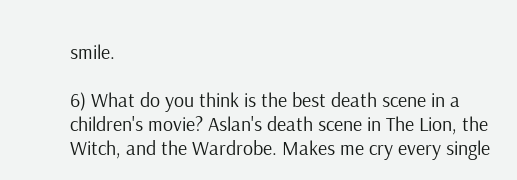smile.

6) What do you think is the best death scene in a children's movie? Aslan's death scene in The Lion, the Witch, and the Wardrobe. Makes me cry every single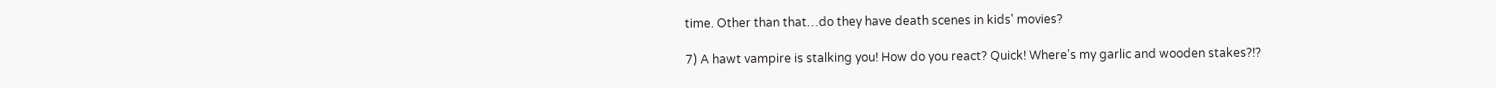time. Other than that…do they have death scenes in kids' movies?

7) A hawt vampire is stalking you! How do you react? Quick! Where's my garlic and wooden stakes?!?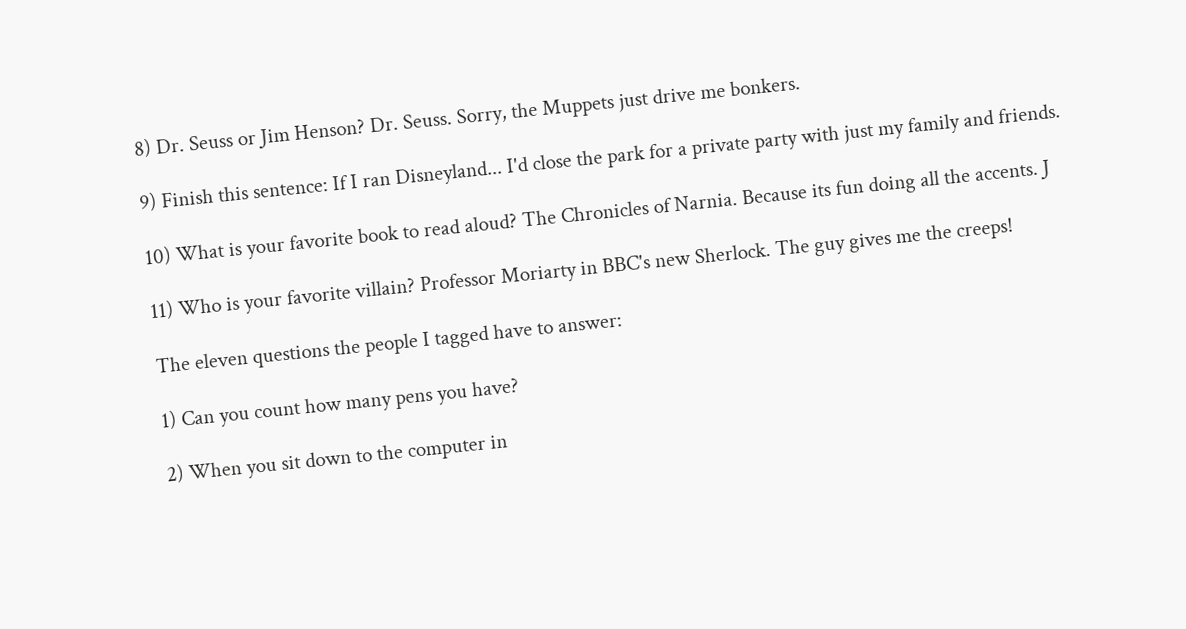8) Dr. Seuss or Jim Henson? Dr. Seuss. Sorry, the Muppets just drive me bonkers.

9) Finish this sentence: If I ran Disneyland... I'd close the park for a private party with just my family and friends.

10) What is your favorite book to read aloud? The Chronicles of Narnia. Because its fun doing all the accents. J

11) Who is your favorite villain? Professor Moriarty in BBC's new Sherlock. The guy gives me the creeps!

The eleven questions the people I tagged have to answer:

1) Can you count how many pens you have?

2) When you sit down to the computer in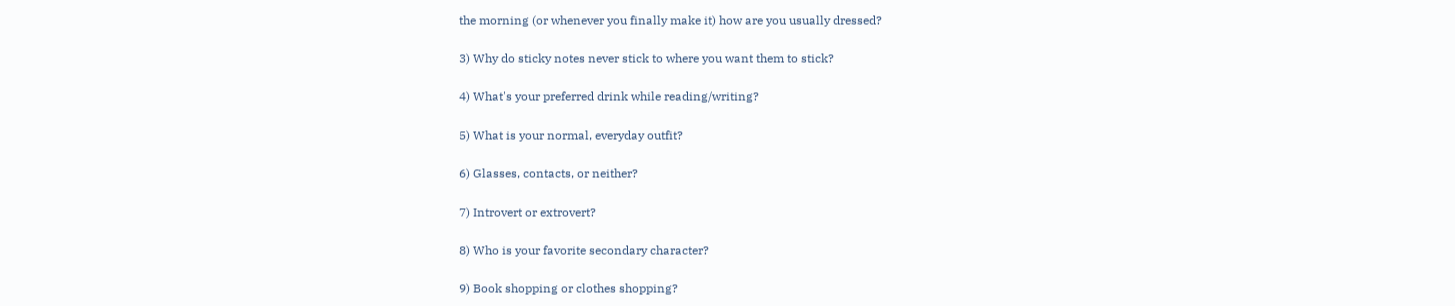the morning (or whenever you finally make it) how are you usually dressed?

3) Why do sticky notes never stick to where you want them to stick?

4) What's your preferred drink while reading/writing?

5) What is your normal, everyday outfit?

6) Glasses, contacts, or neither?

7) Introvert or extrovert?

8) Who is your favorite secondary character?

9) Book shopping or clothes shopping?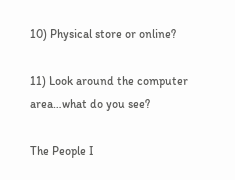10) Physical store or online?

11) Look around the computer area…what do you see?

The People I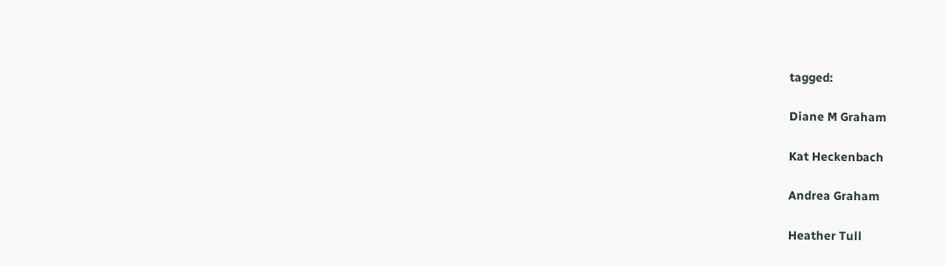tagged:

Diane M Graham

Kat Heckenbach

Andrea Graham

Heather Tull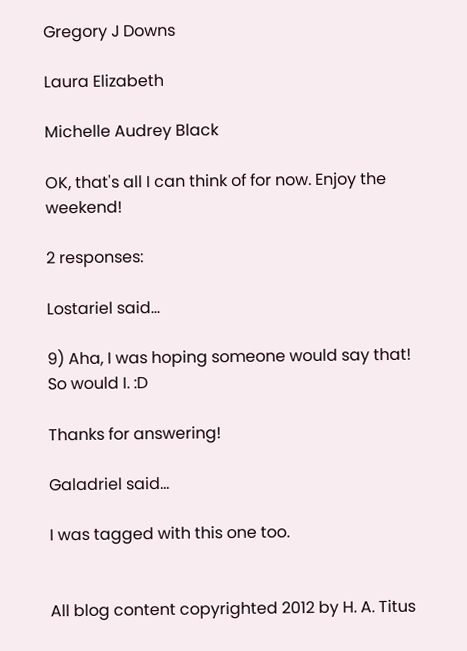Gregory J Downs

Laura Elizabeth

Michelle Audrey Black

OK, that's all I can think of for now. Enjoy the weekend!

2 responses:

Lostariel said...

9) Aha, I was hoping someone would say that! So would I. :D

Thanks for answering!

Galadriel said...

I was tagged with this one too.


All blog content copyrighted 2012 by H. A. Titus